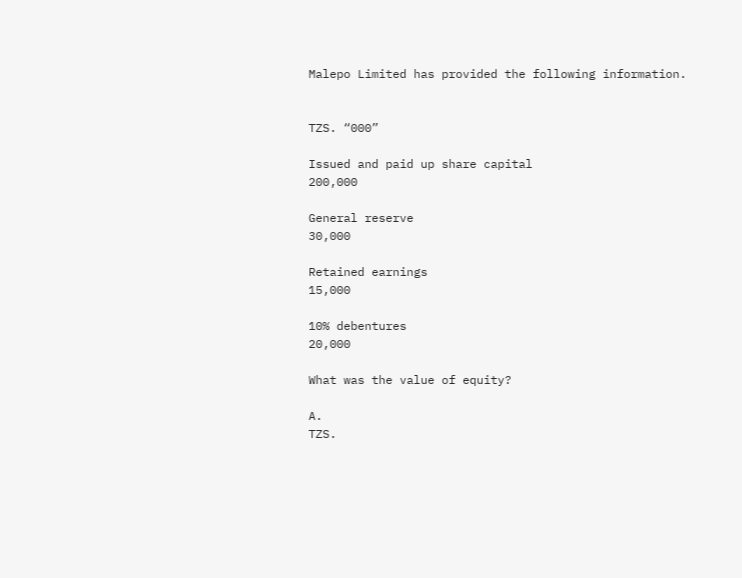Malepo Limited has provided the following information.


TZS. “000”

Issued and paid up share capital                                       200,000

General reserve                                                                         30,000

Retained earnings                                                                   15,000

10% debentures                                                                      20,000

What was the value of equity?

A.                                                                                       TZS.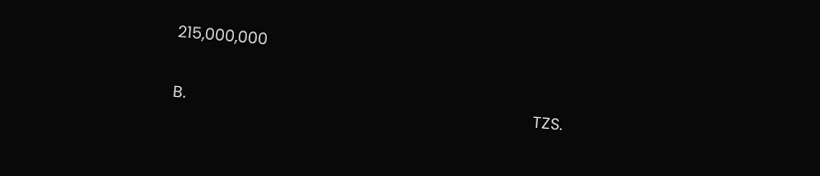215,000,000

B.                                                                                       TZS.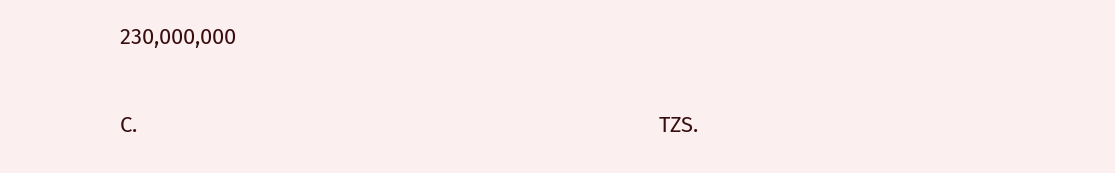230,000,000

C.                                                                                       TZS.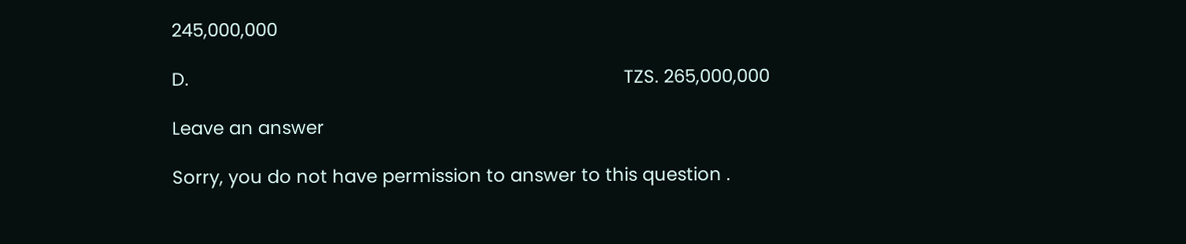245,000,000

D.                                                                                       TZS. 265,000,000

Leave an answer

Sorry, you do not have permission to answer to this question .